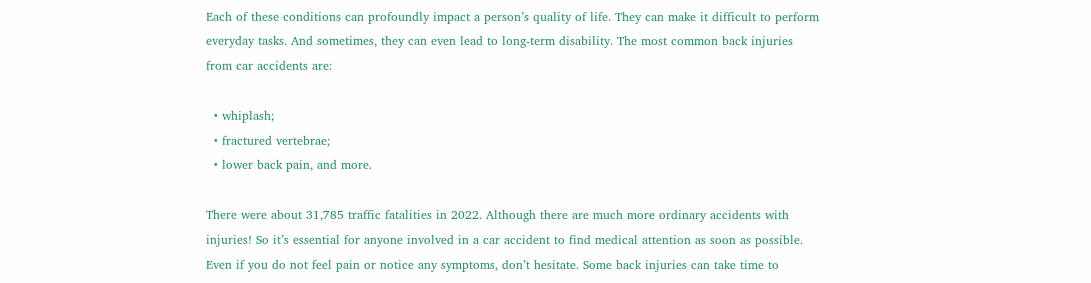Each of these conditions can profoundly impact a person’s quality of life. They can make it difficult to perform everyday tasks. And sometimes, they can even lead to long-term disability. The most common back injuries from car accidents are:

  • whiplash;
  • fractured vertebrae;
  • lower back pain, and more.

There were about 31,785 traffic fatalities in 2022. Although there are much more ordinary accidents with injuries! So it’s essential for anyone involved in a car accident to find medical attention as soon as possible. Even if you do not feel pain or notice any symptoms, don’t hesitate. Some back injuries can take time to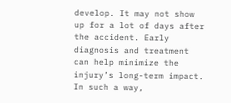develop. It may not show up for a lot of days after the accident. Early diagnosis and treatment can help minimize the injury’s long-term impact. In such a way,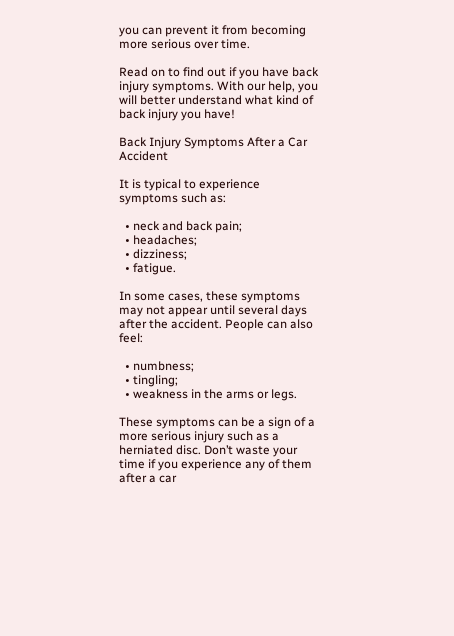you can prevent it from becoming more serious over time.

Read on to find out if you have back injury symptoms. With our help, you will better understand what kind of back injury you have!

Back Injury Symptoms After a Car Accident

It is typical to experience symptoms such as:

  • neck and back pain;
  • headaches;
  • dizziness;
  • fatigue.

In some cases, these symptoms may not appear until several days after the accident. People can also feel:

  • numbness;
  • tingling;
  • weakness in the arms or legs.

These symptoms can be a sign of a more serious injury such as a herniated disc. Don’t waste your time if you experience any of them after a car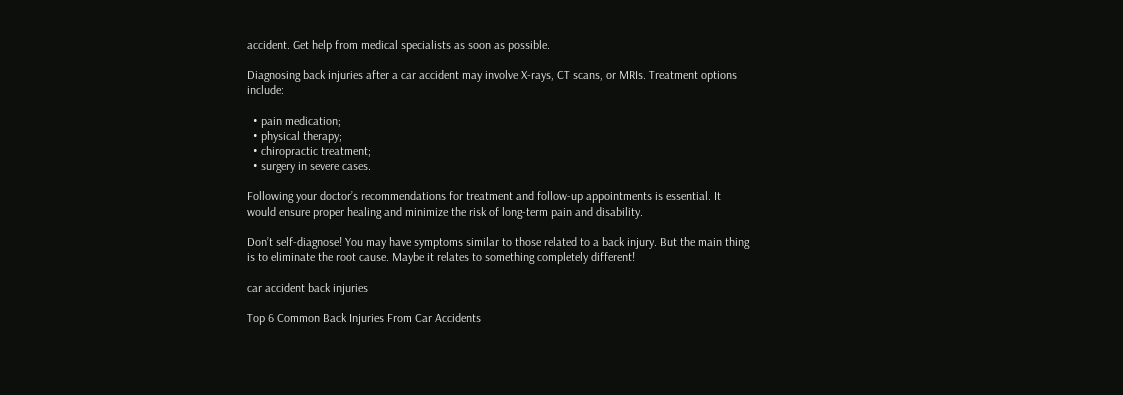accident. Get help from medical specialists as soon as possible.

Diagnosing back injuries after a car accident may involve X-rays, CT scans, or MRIs. Treatment options include:

  • pain medication;
  • physical therapy;
  • chiropractic treatment;
  • surgery in severe cases.

Following your doctor’s recommendations for treatment and follow-up appointments is essential. It would ensure proper healing and minimize the risk of long-term pain and disability.

Don’t self-diagnose! You may have symptoms similar to those related to a back injury. But the main thing is to eliminate the root cause. Maybe it relates to something completely different!

car accident back injuries

Top 6 Common Back Injuries From Car Accidents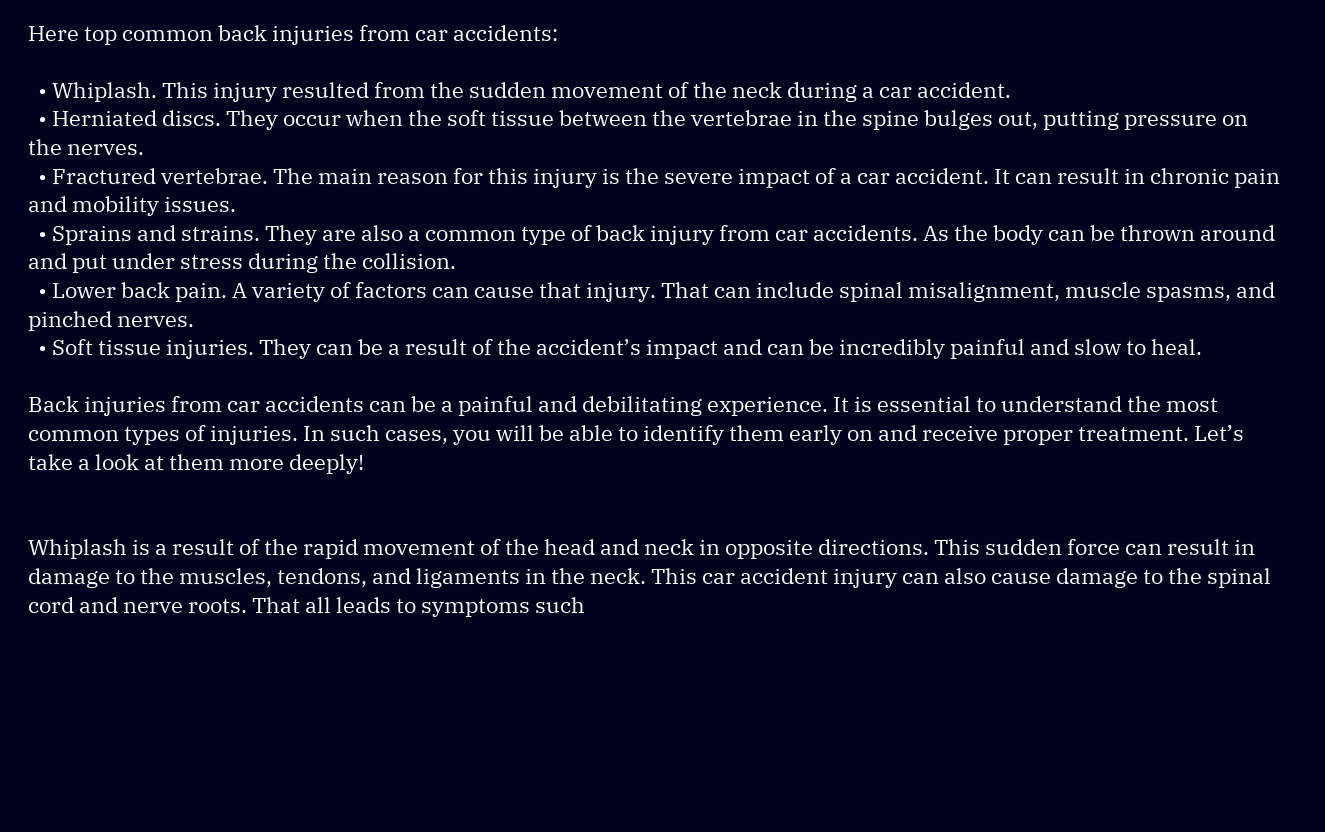Here top common back injuries from car accidents:

  • Whiplash. This injury resulted from the sudden movement of the neck during a car accident.
  • Herniated discs. They occur when the soft tissue between the vertebrae in the spine bulges out, putting pressure on the nerves.
  • Fractured vertebrae. The main reason for this injury is the severe impact of a car accident. It can result in chronic pain and mobility issues.
  • Sprains and strains. They are also a common type of back injury from car accidents. As the body can be thrown around and put under stress during the collision.
  • Lower back pain. A variety of factors can cause that injury. That can include spinal misalignment, muscle spasms, and pinched nerves.
  • Soft tissue injuries. They can be a result of the accident’s impact and can be incredibly painful and slow to heal.

Back injuries from car accidents can be a painful and debilitating experience. It is essential to understand the most common types of injuries. In such cases, you will be able to identify them early on and receive proper treatment. Let’s take a look at them more deeply!


Whiplash is a result of the rapid movement of the head and neck in opposite directions. This sudden force can result in damage to the muscles, tendons, and ligaments in the neck. This car accident injury can also cause damage to the spinal cord and nerve roots. That all leads to symptoms such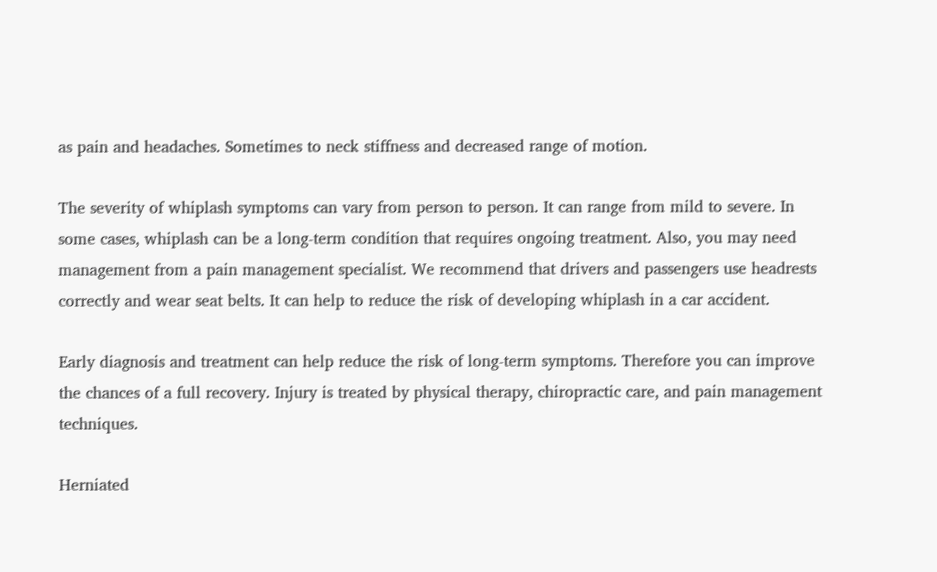as pain and headaches. Sometimes to neck stiffness and decreased range of motion.

The severity of whiplash symptoms can vary from person to person. It can range from mild to severe. In some cases, whiplash can be a long-term condition that requires ongoing treatment. Also, you may need management from a pain management specialist. We recommend that drivers and passengers use headrests correctly and wear seat belts. It can help to reduce the risk of developing whiplash in a car accident.

Early diagnosis and treatment can help reduce the risk of long-term symptoms. Therefore you can improve the chances of a full recovery. Injury is treated by physical therapy, chiropractic care, and pain management techniques.

Herniated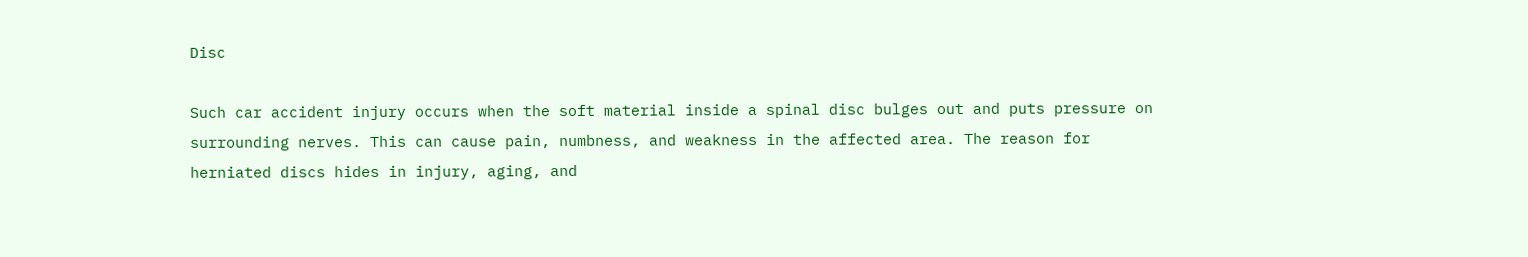Disc

Such car accident injury occurs when the soft material inside a spinal disc bulges out and puts pressure on surrounding nerves. This can cause pain, numbness, and weakness in the affected area. The reason for herniated discs hides in injury, aging, and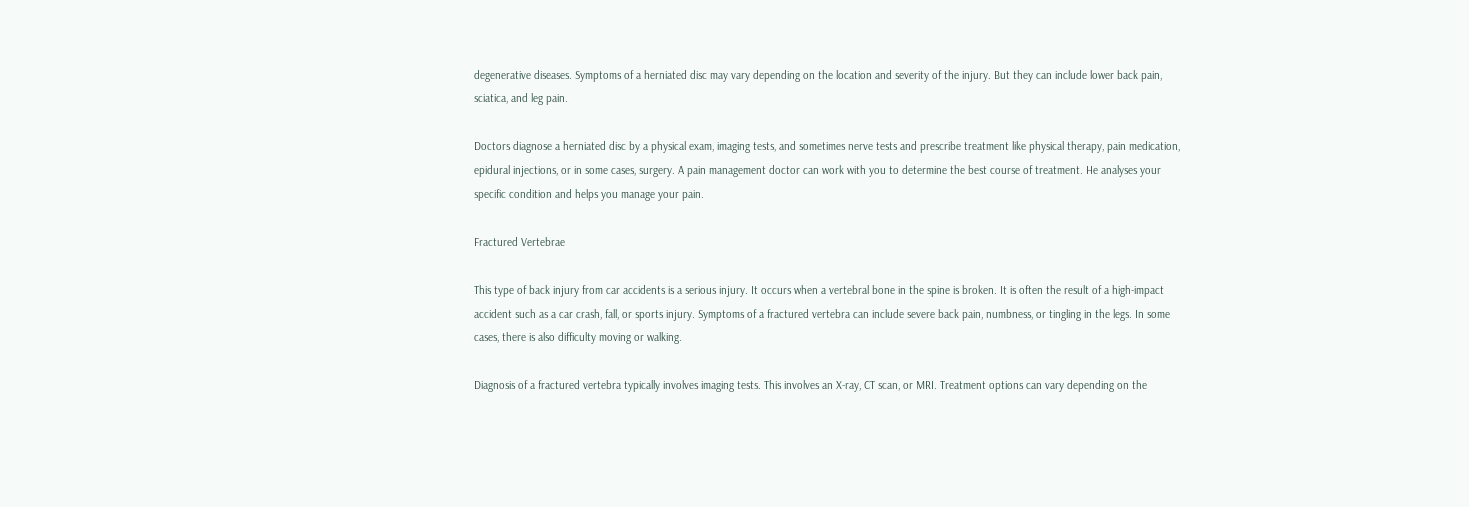degenerative diseases. Symptoms of a herniated disc may vary depending on the location and severity of the injury. But they can include lower back pain, sciatica, and leg pain.

Doctors diagnose a herniated disc by a physical exam, imaging tests, and sometimes nerve tests and prescribe treatment like physical therapy, pain medication, epidural injections, or in some cases, surgery. A pain management doctor can work with you to determine the best course of treatment. He analyses your specific condition and helps you manage your pain.

Fractured Vertebrae

This type of back injury from car accidents is a serious injury. It occurs when a vertebral bone in the spine is broken. It is often the result of a high-impact accident such as a car crash, fall, or sports injury. Symptoms of a fractured vertebra can include severe back pain, numbness, or tingling in the legs. In some cases, there is also difficulty moving or walking.

Diagnosis of a fractured vertebra typically involves imaging tests. This involves an X-ray, CT scan, or MRI. Treatment options can vary depending on the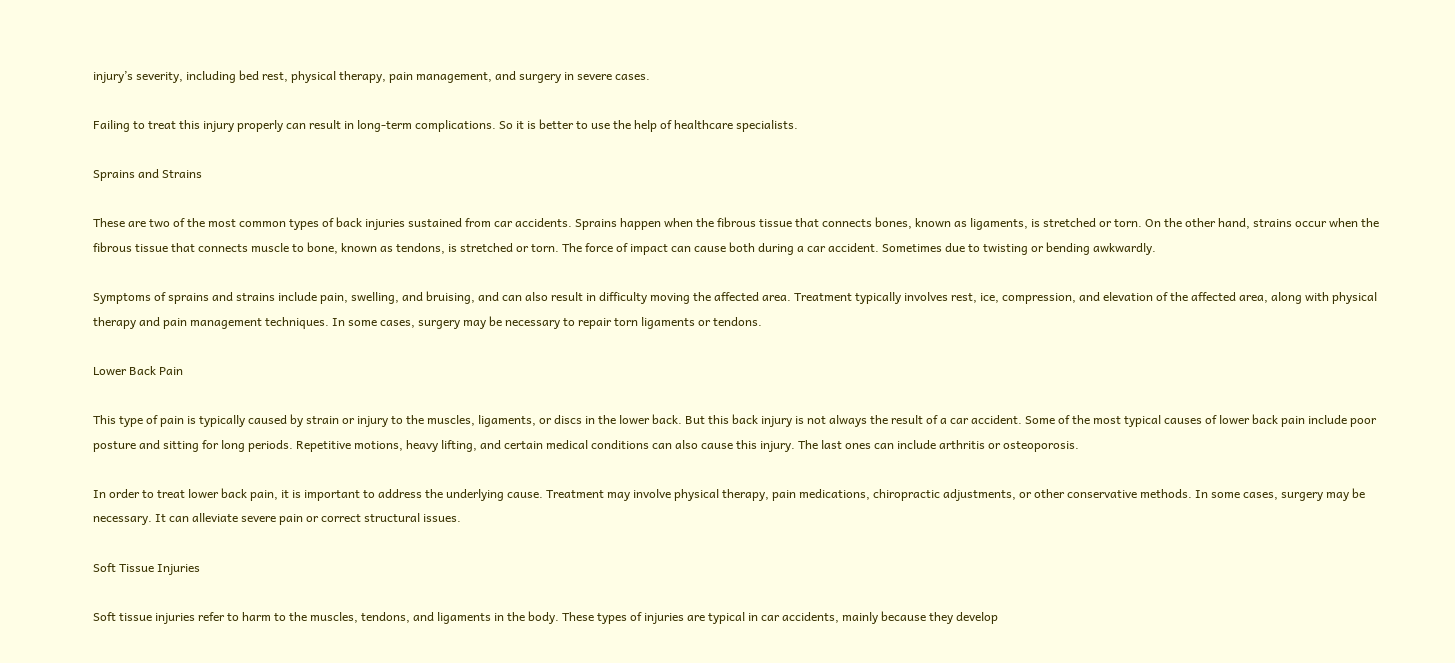injury’s severity, including bed rest, physical therapy, pain management, and surgery in severe cases.

Failing to treat this injury properly can result in long-term complications. So it is better to use the help of healthcare specialists.

Sprains and Strains

These are two of the most common types of back injuries sustained from car accidents. Sprains happen when the fibrous tissue that connects bones, known as ligaments, is stretched or torn. On the other hand, strains occur when the fibrous tissue that connects muscle to bone, known as tendons, is stretched or torn. The force of impact can cause both during a car accident. Sometimes due to twisting or bending awkwardly.

Symptoms of sprains and strains include pain, swelling, and bruising, and can also result in difficulty moving the affected area. Treatment typically involves rest, ice, compression, and elevation of the affected area, along with physical therapy and pain management techniques. In some cases, surgery may be necessary to repair torn ligaments or tendons.

Lower Back Pain

This type of pain is typically caused by strain or injury to the muscles, ligaments, or discs in the lower back. But this back injury is not always the result of a car accident. Some of the most typical causes of lower back pain include poor posture and sitting for long periods. Repetitive motions, heavy lifting, and certain medical conditions can also cause this injury. The last ones can include arthritis or osteoporosis.

In order to treat lower back pain, it is important to address the underlying cause. Treatment may involve physical therapy, pain medications, chiropractic adjustments, or other conservative methods. In some cases, surgery may be necessary. It can alleviate severe pain or correct structural issues.

Soft Tissue Injuries

Soft tissue injuries refer to harm to the muscles, tendons, and ligaments in the body. These types of injuries are typical in car accidents, mainly because they develop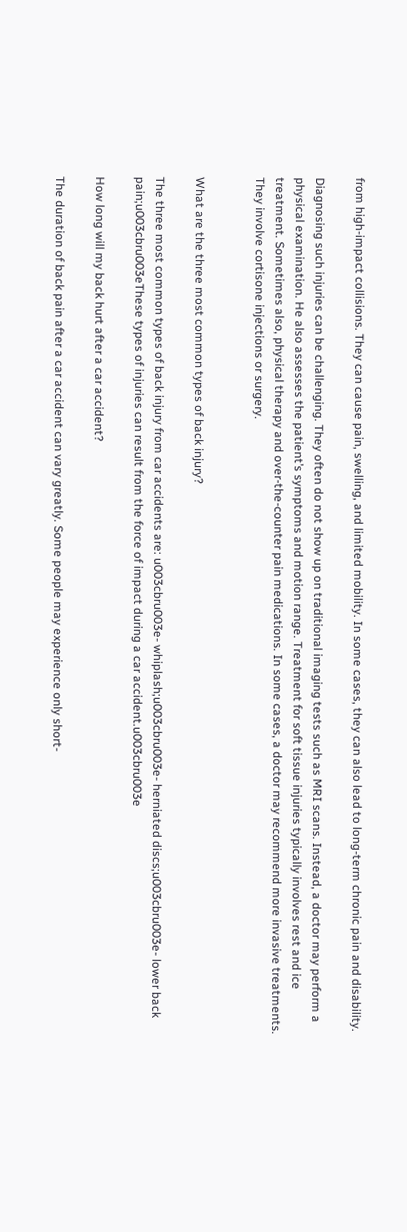from high-impact collisions. They can cause pain, swelling, and limited mobility. In some cases, they can also lead to long-term chronic pain and disability.

Diagnosing such injuries can be challenging. They often do not show up on traditional imaging tests such as MRI scans. Instead, a doctor may perform a physical examination. He also assesses the patient’s symptoms and motion range. Treatment for soft tissue injuries typically involves rest and ice treatment. Sometimes also, physical therapy and over-the-counter pain medications. In some cases, a doctor may recommend more invasive treatments. They involve cortisone injections or surgery.


What are the three most common types of back injury?

The three most common types of back injury from car accidents are: u003cbru003e- whiplash;u003cbru003e- herniated discs;u003cbru003e- lower back pain;u003cbru003eThese types of injuries can result from the force of impact during a car accident.u003cbru003e

How long will my back hurt after a car accident?

The duration of back pain after a car accident can vary greatly. Some people may experience only short-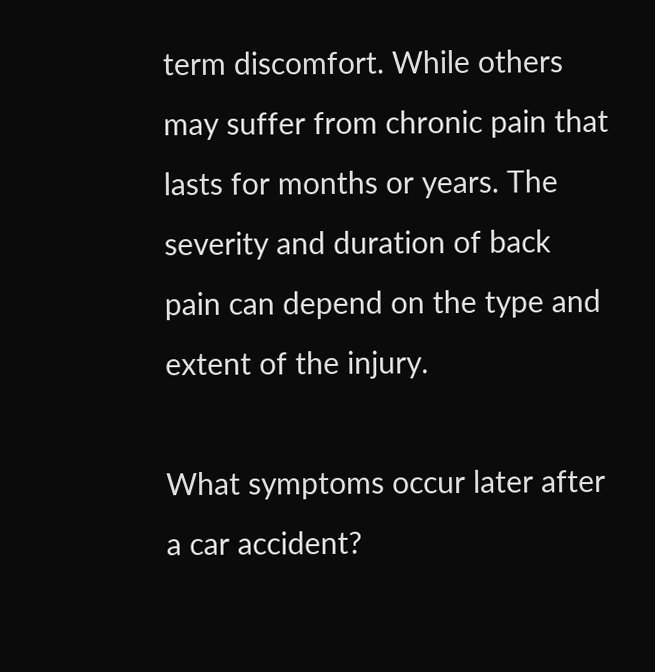term discomfort. While others may suffer from chronic pain that lasts for months or years. The severity and duration of back pain can depend on the type and extent of the injury.

What symptoms occur later after a car accident?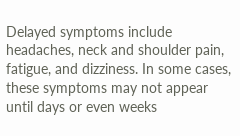Delayed symptoms include headaches, neck and shoulder pain, fatigue, and dizziness. In some cases, these symptoms may not appear until days or even weeks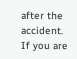after the accident. If you are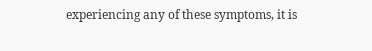experiencing any of these symptoms, it is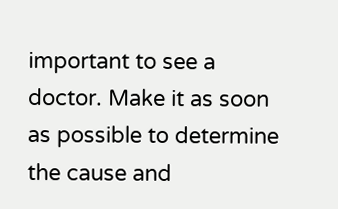important to see a doctor. Make it as soon as possible to determine the cause and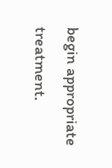begin appropriate treatment.